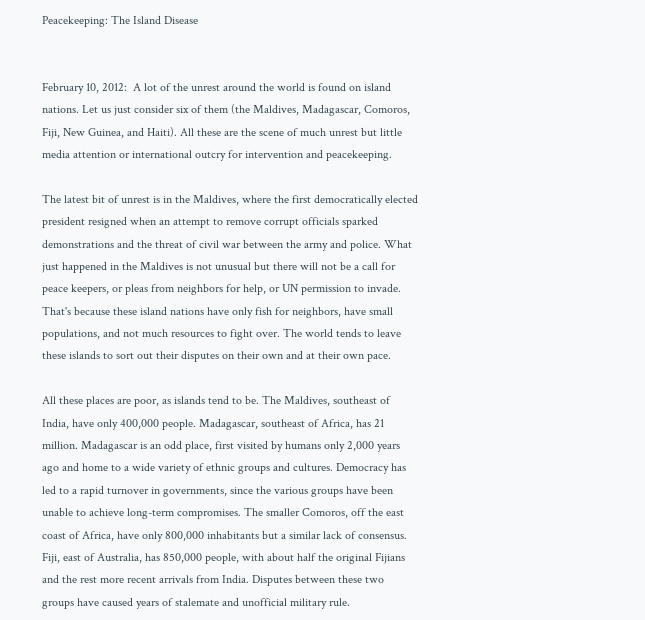Peacekeeping: The Island Disease


February 10, 2012:  A lot of the unrest around the world is found on island nations. Let us just consider six of them (the Maldives, Madagascar, Comoros, Fiji, New Guinea, and Haiti). All these are the scene of much unrest but little media attention or international outcry for intervention and peacekeeping.

The latest bit of unrest is in the Maldives, where the first democratically elected president resigned when an attempt to remove corrupt officials sparked demonstrations and the threat of civil war between the army and police. What just happened in the Maldives is not unusual but there will not be a call for peace keepers, or pleas from neighbors for help, or UN permission to invade. That's because these island nations have only fish for neighbors, have small populations, and not much resources to fight over. The world tends to leave these islands to sort out their disputes on their own and at their own pace.

All these places are poor, as islands tend to be. The Maldives, southeast of India, have only 400,000 people. Madagascar, southeast of Africa, has 21 million. Madagascar is an odd place, first visited by humans only 2,000 years ago and home to a wide variety of ethnic groups and cultures. Democracy has led to a rapid turnover in governments, since the various groups have been unable to achieve long-term compromises. The smaller Comoros, off the east coast of Africa, have only 800,000 inhabitants but a similar lack of consensus. Fiji, east of Australia, has 850,000 people, with about half the original Fijians and the rest more recent arrivals from India. Disputes between these two groups have caused years of stalemate and unofficial military rule.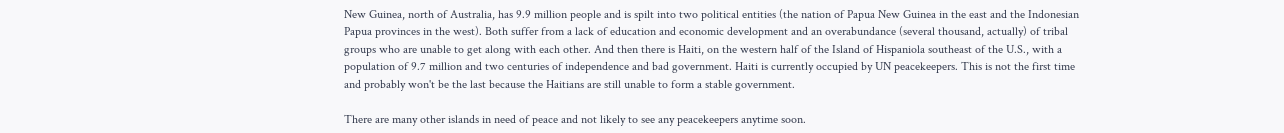New Guinea, north of Australia, has 9.9 million people and is spilt into two political entities (the nation of Papua New Guinea in the east and the Indonesian Papua provinces in the west). Both suffer from a lack of education and economic development and an overabundance (several thousand, actually) of tribal groups who are unable to get along with each other. And then there is Haiti, on the western half of the Island of Hispaniola southeast of the U.S., with a population of 9.7 million and two centuries of independence and bad government. Haiti is currently occupied by UN peacekeepers. This is not the first time and probably won't be the last because the Haitians are still unable to form a stable government.

There are many other islands in need of peace and not likely to see any peacekeepers anytime soon.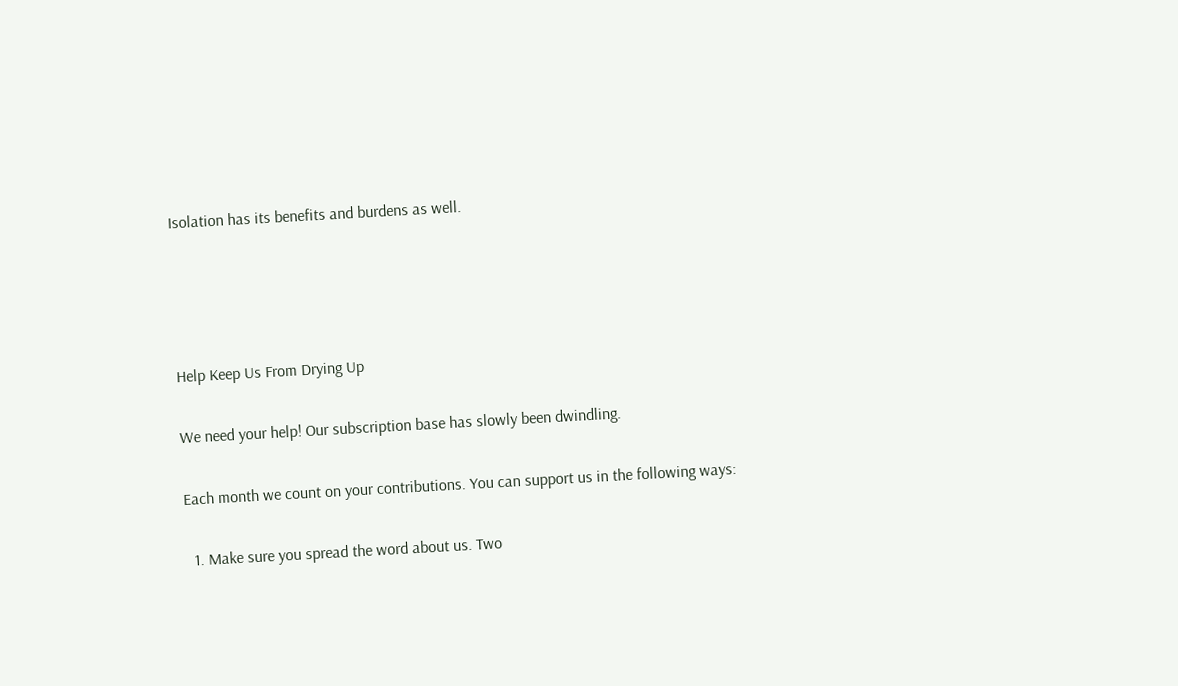Isolation has its benefits and burdens as well.




Help Keep Us From Drying Up

We need your help! Our subscription base has slowly been dwindling.

Each month we count on your contributions. You can support us in the following ways:

  1. Make sure you spread the word about us. Two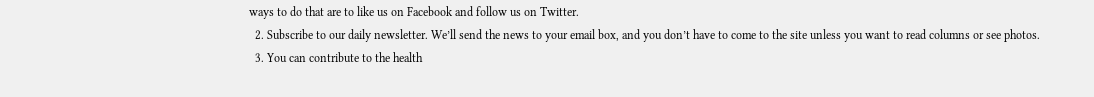ways to do that are to like us on Facebook and follow us on Twitter.
  2. Subscribe to our daily newsletter. We’ll send the news to your email box, and you don’t have to come to the site unless you want to read columns or see photos.
  3. You can contribute to the health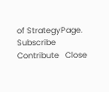of StrategyPage.
Subscribe   Contribute   Close